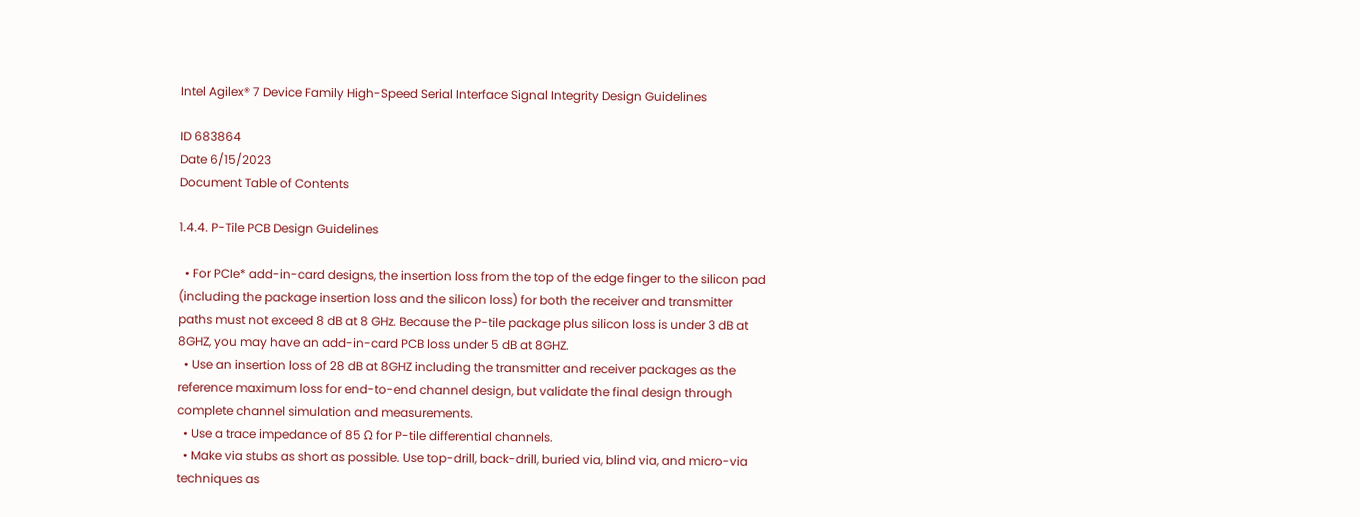Intel Agilex® 7 Device Family High-Speed Serial Interface Signal Integrity Design Guidelines

ID 683864
Date 6/15/2023
Document Table of Contents

1.4.4. P-Tile PCB Design Guidelines

  • For PCIe* add-in-card designs, the insertion loss from the top of the edge finger to the silicon pad (including the package insertion loss and the silicon loss) for both the receiver and transmitter paths must not exceed 8 dB at 8 GHz. Because the P-tile package plus silicon loss is under 3 dB at 8GHZ, you may have an add-in-card PCB loss under 5 dB at 8GHZ.
  • Use an insertion loss of 28 dB at 8GHZ including the transmitter and receiver packages as the reference maximum loss for end-to-end channel design, but validate the final design through complete channel simulation and measurements.
  • Use a trace impedance of 85 Ω for P-tile differential channels.
  • Make via stubs as short as possible. Use top-drill, back-drill, buried via, blind via, and micro-via techniques as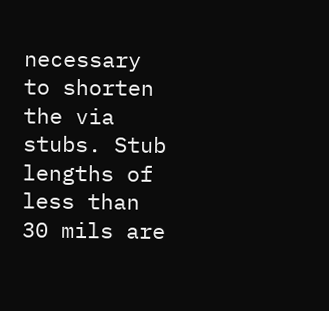necessary to shorten the via stubs. Stub lengths of less than 30 mils are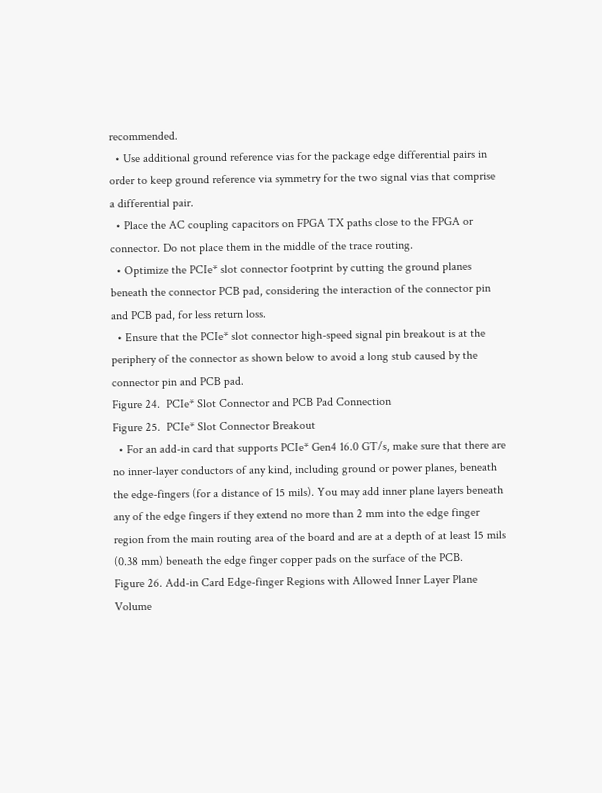recommended.
  • Use additional ground reference vias for the package edge differential pairs in order to keep ground reference via symmetry for the two signal vias that comprise a differential pair.
  • Place the AC coupling capacitors on FPGA TX paths close to the FPGA or connector. Do not place them in the middle of the trace routing.
  • Optimize the PCIe* slot connector footprint by cutting the ground planes beneath the connector PCB pad, considering the interaction of the connector pin and PCB pad, for less return loss.
  • Ensure that the PCIe* slot connector high-speed signal pin breakout is at the periphery of the connector as shown below to avoid a long stub caused by the connector pin and PCB pad.
Figure 24.  PCIe* Slot Connector and PCB Pad Connection
Figure 25.  PCIe* Slot Connector Breakout
  • For an add-in card that supports PCIe* Gen4 16.0 GT/s, make sure that there are no inner-layer conductors of any kind, including ground or power planes, beneath the edge-fingers (for a distance of 15 mils). You may add inner plane layers beneath any of the edge fingers if they extend no more than 2 mm into the edge finger region from the main routing area of the board and are at a depth of at least 15 mils (0.38 mm) beneath the edge finger copper pads on the surface of the PCB.
Figure 26. Add-in Card Edge-finger Regions with Allowed Inner Layer Plane Volume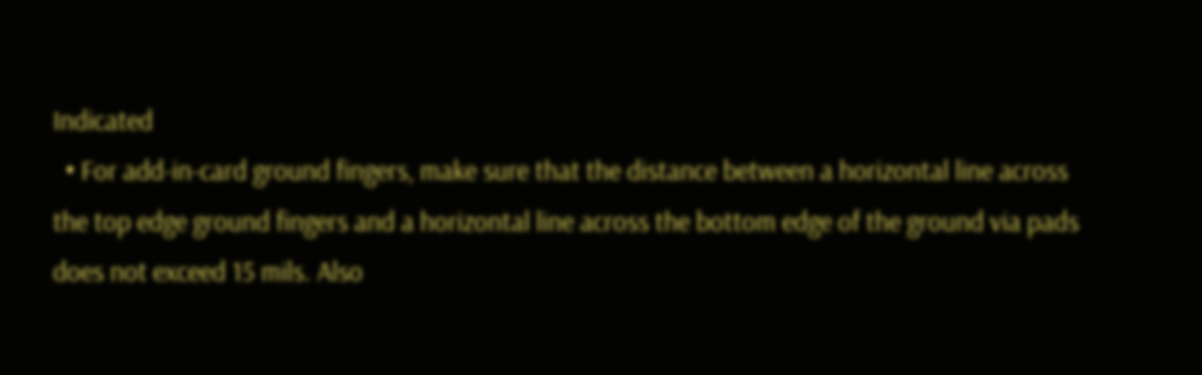Indicated
  • For add-in-card ground fingers, make sure that the distance between a horizontal line across the top edge ground fingers and a horizontal line across the bottom edge of the ground via pads does not exceed 15 mils. Also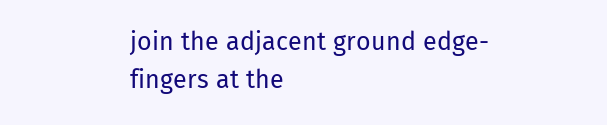join the adjacent ground edge-fingers at the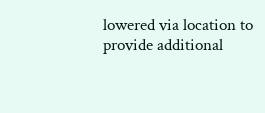lowered via location to provide additional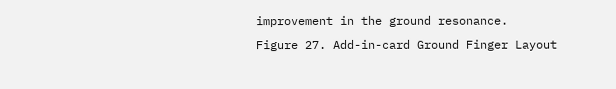improvement in the ground resonance.
Figure 27. Add-in-card Ground Finger Layout